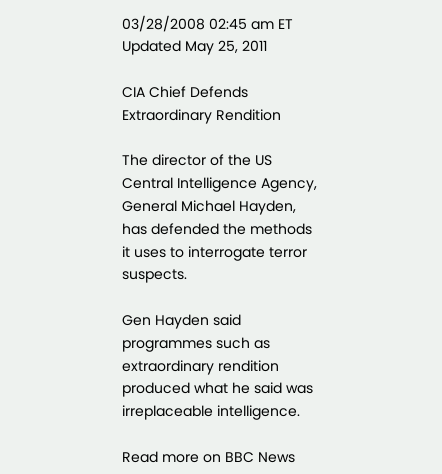03/28/2008 02:45 am ET Updated May 25, 2011

CIA Chief Defends Extraordinary Rendition

The director of the US Central Intelligence Agency, General Michael Hayden, has defended the methods it uses to interrogate terror suspects.

Gen Hayden said programmes such as extraordinary rendition produced what he said was irreplaceable intelligence.

Read more on BBC News